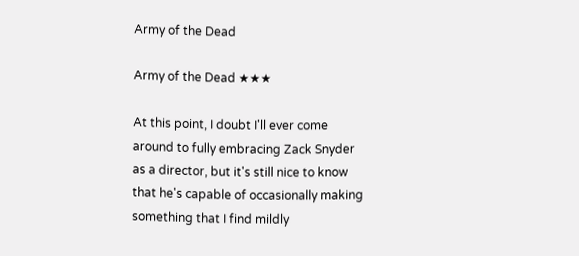Army of the Dead

Army of the Dead ★★★

At this point, I doubt I'll ever come around to fully embracing Zack Snyder as a director, but it's still nice to know that he's capable of occasionally making something that I find mildly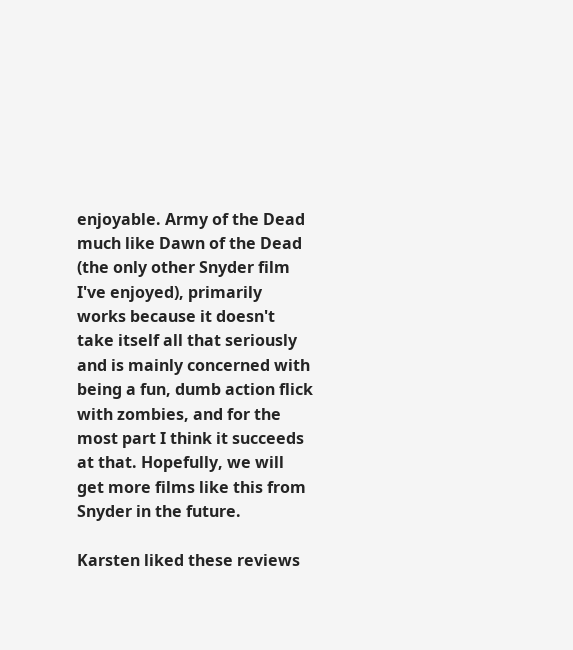enjoyable. Army of the Dead much like Dawn of the Dead (the only other Snyder film I've enjoyed), primarily works because it doesn't take itself all that seriously and is mainly concerned with being a fun, dumb action flick with zombies, and for the most part I think it succeeds at that. Hopefully, we will get more films like this from Snyder in the future.

Karsten liked these reviews